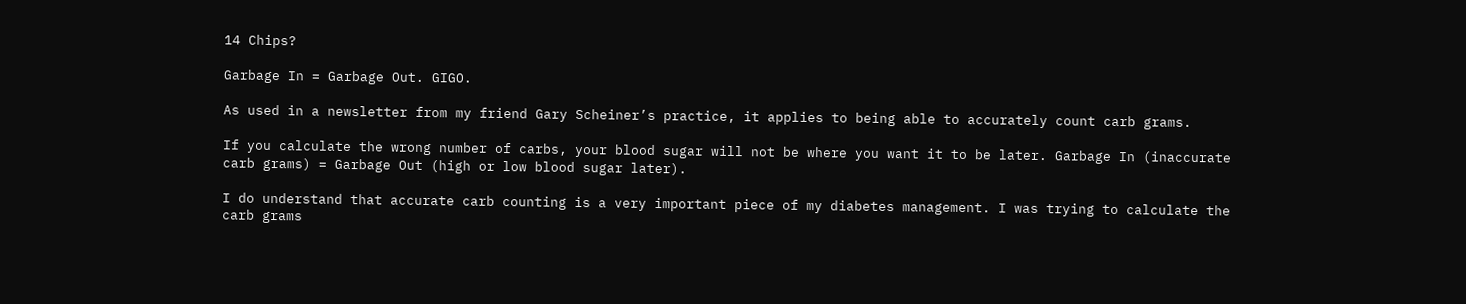14 Chips?

Garbage In = Garbage Out. GIGO.

As used in a newsletter from my friend Gary Scheiner’s practice, it applies to being able to accurately count carb grams.

If you calculate the wrong number of carbs, your blood sugar will not be where you want it to be later. Garbage In (inaccurate carb grams) = Garbage Out (high or low blood sugar later).

I do understand that accurate carb counting is a very important piece of my diabetes management. I was trying to calculate the carb grams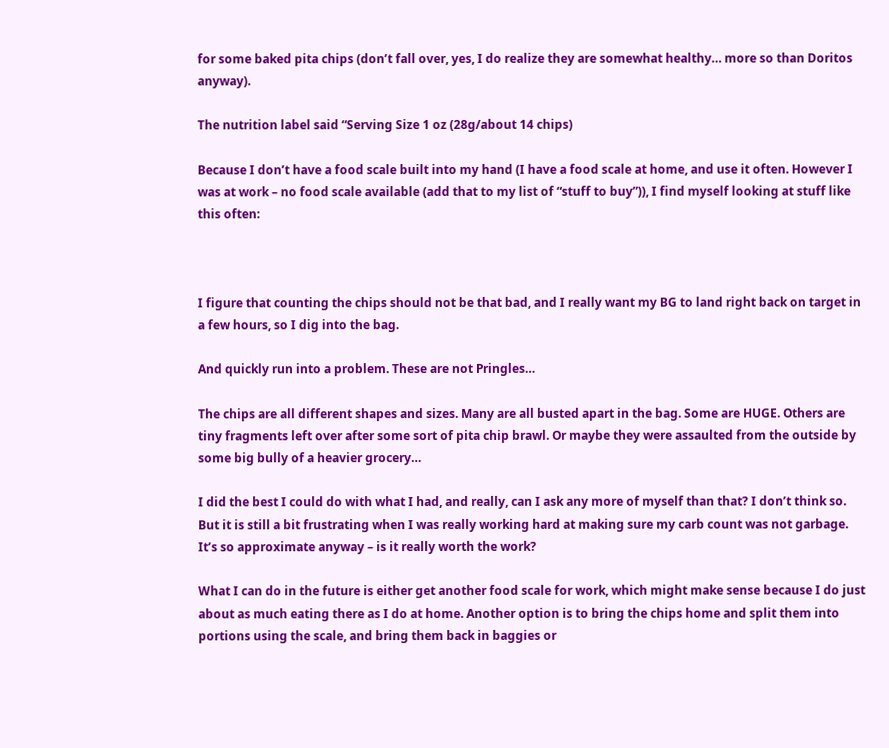for some baked pita chips (don’t fall over, yes, I do realize they are somewhat healthy… more so than Doritos anyway).

The nutrition label said “Serving Size 1 oz (28g/about 14 chips)

Because I don’t have a food scale built into my hand (I have a food scale at home, and use it often. However I was at work – no food scale available (add that to my list of “stuff to buy”)), I find myself looking at stuff like this often:



I figure that counting the chips should not be that bad, and I really want my BG to land right back on target in a few hours, so I dig into the bag.

And quickly run into a problem. These are not Pringles…

The chips are all different shapes and sizes. Many are all busted apart in the bag. Some are HUGE. Others are tiny fragments left over after some sort of pita chip brawl. Or maybe they were assaulted from the outside by some big bully of a heavier grocery…

I did the best I could do with what I had, and really, can I ask any more of myself than that? I don’t think so. But it is still a bit frustrating when I was really working hard at making sure my carb count was not garbage. It’s so approximate anyway – is it really worth the work?

What I can do in the future is either get another food scale for work, which might make sense because I do just about as much eating there as I do at home. Another option is to bring the chips home and split them into portions using the scale, and bring them back in baggies or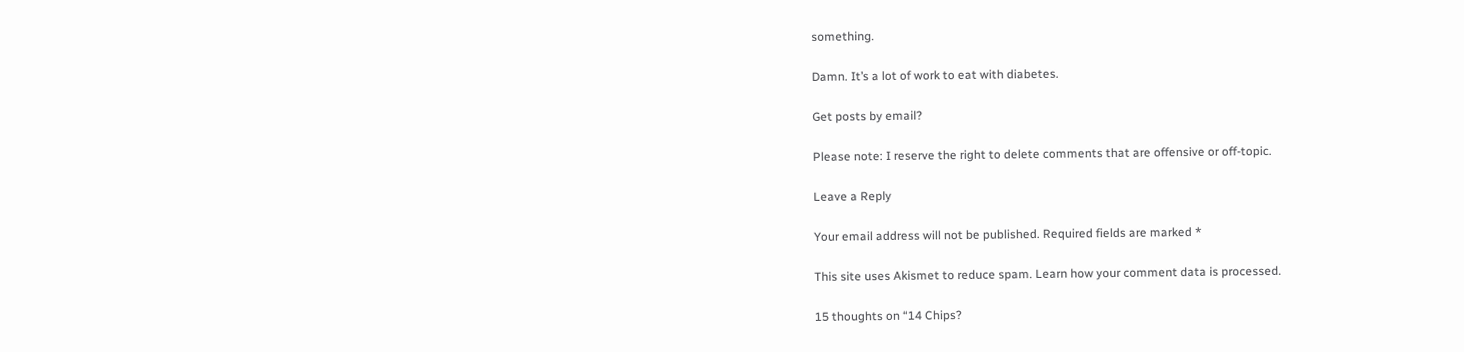something.

Damn. It’s a lot of work to eat with diabetes.

Get posts by email?

Please note: I reserve the right to delete comments that are offensive or off-topic.

Leave a Reply

Your email address will not be published. Required fields are marked *

This site uses Akismet to reduce spam. Learn how your comment data is processed.

15 thoughts on “14 Chips?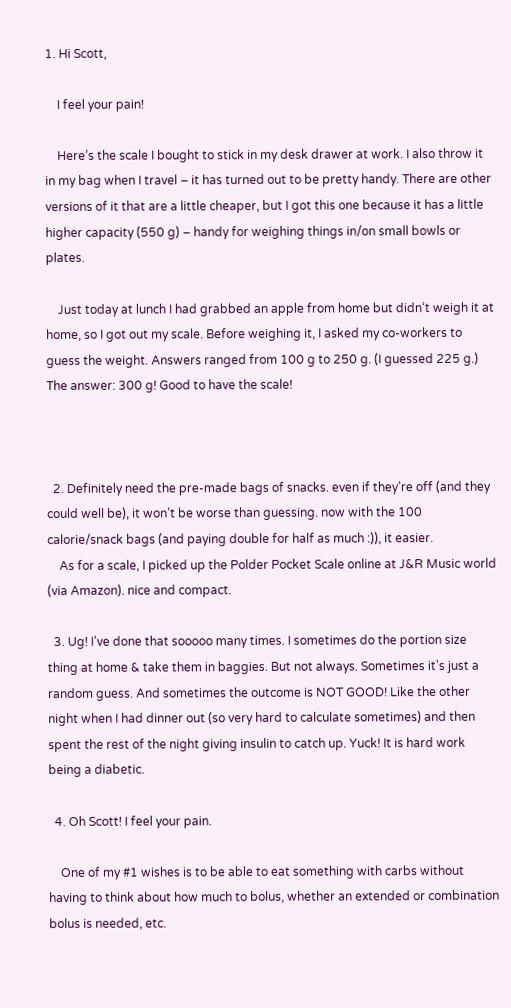1. Hi Scott,

    I feel your pain!

    Here’s the scale I bought to stick in my desk drawer at work. I also throw it in my bag when I travel – it has turned out to be pretty handy. There are other versions of it that are a little cheaper, but I got this one because it has a little higher capacity (550 g) – handy for weighing things in/on small bowls or plates.

    Just today at lunch I had grabbed an apple from home but didn’t weigh it at home, so I got out my scale. Before weighing it, I asked my co-workers to guess the weight. Answers ranged from 100 g to 250 g. (I guessed 225 g.) The answer: 300 g! Good to have the scale!



  2. Definitely need the pre-made bags of snacks. even if they’re off (and they could well be), it won’t be worse than guessing. now with the 100 calorie/snack bags (and paying double for half as much :)), it easier.
    As for a scale, I picked up the Polder Pocket Scale online at J&R Music world (via Amazon). nice and compact.

  3. Ug! I’ve done that sooooo many times. I sometimes do the portion size thing at home & take them in baggies. But not always. Sometimes it’s just a random guess. And sometimes the outcome is NOT GOOD! Like the other night when I had dinner out (so very hard to calculate sometimes) and then spent the rest of the night giving insulin to catch up. Yuck! It is hard work being a diabetic.

  4. Oh Scott! I feel your pain.

    One of my #1 wishes is to be able to eat something with carbs without having to think about how much to bolus, whether an extended or combination bolus is needed, etc.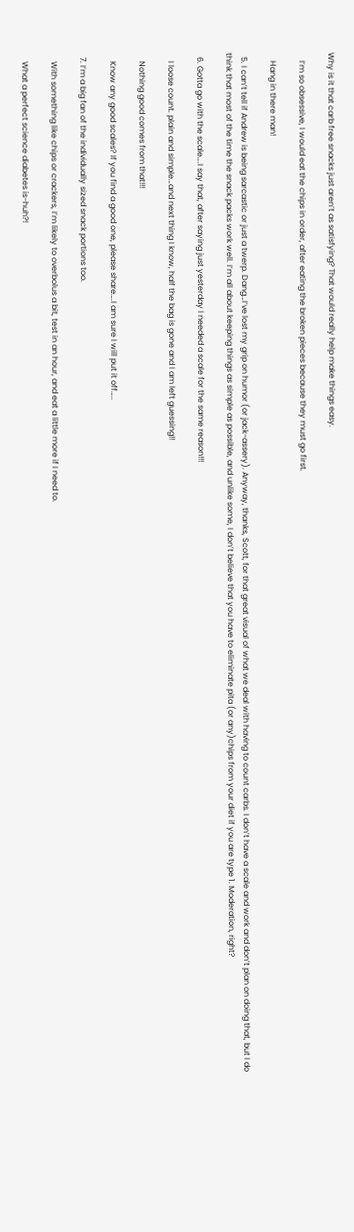Why is it that carb free snacks just aren’t as satisfying? That would really help make things easy.

    I’m so obsessive, I would eat the chips in order, after eating the broken pieces because they must go first.

    Hang in there man!

  5. I can’t tell if Andrew is being sarcastic or just a twerp. Dang…I’ve lost my grip on humor (or jack-assery). Anyway, thanks, Scott, for that great visual of what we deal with having to count carbs. I don’t have a scale and work and don’t plan on doing that, but I do think that most of the time the snack packs work well. I’m all about keeping things as simple as possible, and unlike some, I don’t believe that you have to eliminate pita (or any)chips from your diet if you are type 1. Moderation, right?

  6. Gotta go with the scale….I say that, after saying just yesterday I needed a scale for the same reason!!!

    I loose count. plain and simple…and next thing I know, half the bag is gone and I am left guessing!!

    Nothing good comes from that!!!

    Know any good scales? If you find a good one, please share….I am sure I will put it off…..

  7. I’m a big fan of the individually sized snack portions too.

    With something like chips or crackers, I’m likely to overbolus a bit, test in an hour, and eat a little more if I need to.

    What a perfect science diabetes is-huh?!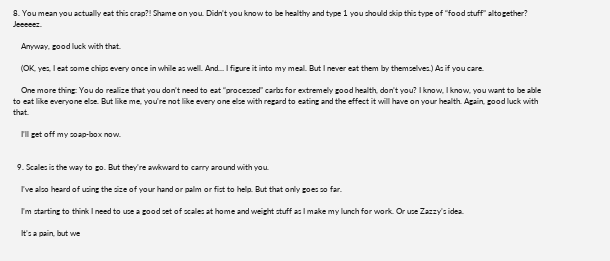8. You mean you actually eat this crap?! Shame on you. Didn’t you know to be healthy and type 1 you should skip this type of “food stuff” altogether? Jeeeeez.

    Anyway, good luck with that.

    (OK, yes, I eat some chips every once in while as well. And… I figure it into my meal. But I never eat them by themselves.) As if you care.

    One more thing: You do realize that you don’t need to eat “processed” carbs for extremely good health, don’t you? I know, I know, you want to be able to eat like everyone else. But like me, you’re not like every one else with regard to eating and the effect it will have on your health. Again, good luck with that.

    I’ll get off my soap-box now.


  9. Scales is the way to go. But they’re awkward to carry around with you.

    I’ve also heard of using the size of your hand or palm or fist to help. But that only goes so far.

    I’m starting to think I need to use a good set of scales at home and weight stuff as I make my lunch for work. Or use Zazzy’s idea.

    It’s a pain, but we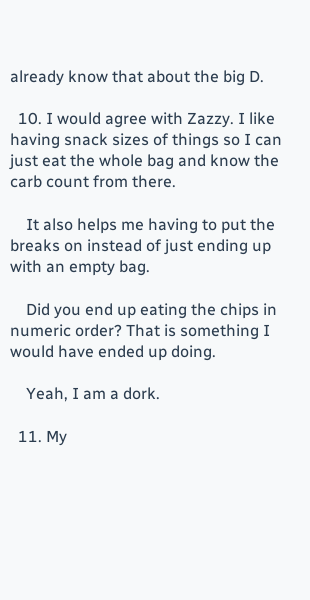already know that about the big D.

  10. I would agree with Zazzy. I like having snack sizes of things so I can just eat the whole bag and know the carb count from there.

    It also helps me having to put the breaks on instead of just ending up with an empty bag.

    Did you end up eating the chips in numeric order? That is something I would have ended up doing.

    Yeah, I am a dork.

  11. My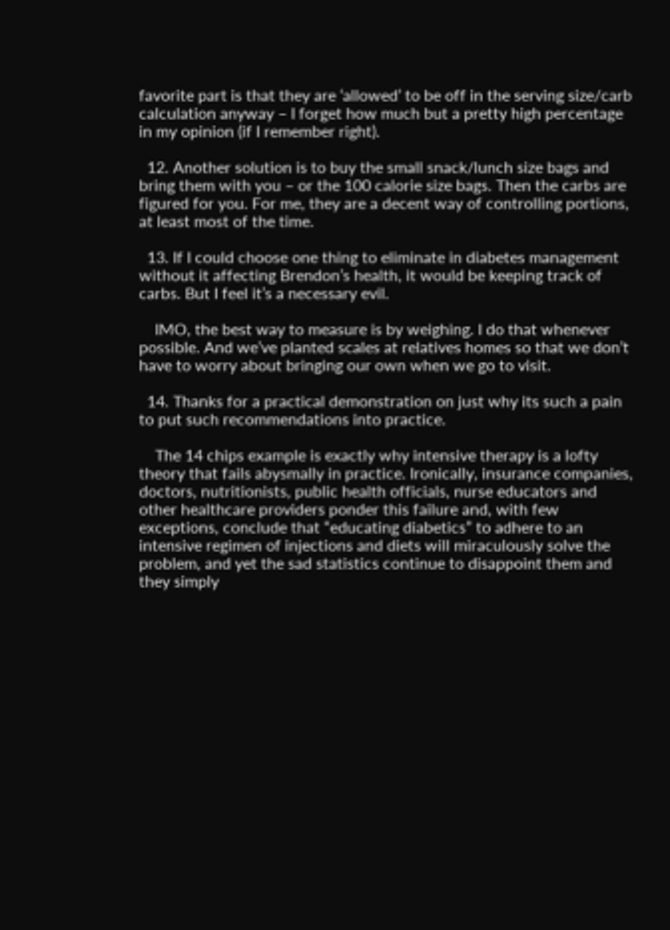favorite part is that they are ‘allowed’ to be off in the serving size/carb calculation anyway – I forget how much but a pretty high percentage in my opinion (if I remember right).

  12. Another solution is to buy the small snack/lunch size bags and bring them with you – or the 100 calorie size bags. Then the carbs are figured for you. For me, they are a decent way of controlling portions, at least most of the time.

  13. If I could choose one thing to eliminate in diabetes management without it affecting Brendon’s health, it would be keeping track of carbs. But I feel it’s a necessary evil.

    IMO, the best way to measure is by weighing. I do that whenever possible. And we’ve planted scales at relatives homes so that we don’t have to worry about bringing our own when we go to visit.

  14. Thanks for a practical demonstration on just why its such a pain to put such recommendations into practice.

    The 14 chips example is exactly why intensive therapy is a lofty theory that fails abysmally in practice. Ironically, insurance companies, doctors, nutritionists, public health officials, nurse educators and other healthcare providers ponder this failure and, with few exceptions, conclude that “educating diabetics” to adhere to an intensive regimen of injections and diets will miraculously solve the problem, and yet the sad statistics continue to disappoint them and they simply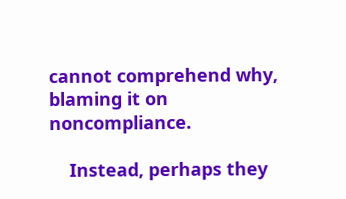cannot comprehend why, blaming it on noncompliance.

    Instead, perhaps they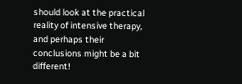should look at the practical reality of intensive therapy, and perhaps their conclusions might be a bit different!